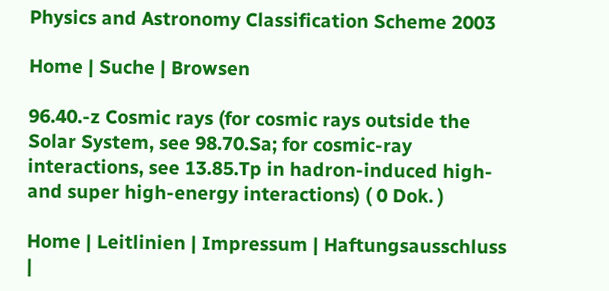Physics and Astronomy Classification Scheme 2003

Home | Suche | Browsen

96.40.-z Cosmic rays (for cosmic rays outside the Solar System, see 98.70.Sa; for cosmic-ray interactions, see 13.85.Tp in hadron-induced high- and super high-energy interactions) ( 0 Dok. )

Home | Leitlinien | Impressum | Haftungsausschluss |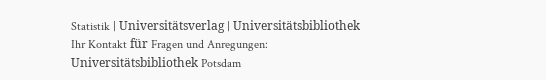Statistik | Universitätsverlag | Universitätsbibliothek
Ihr Kontakt für Fragen und Anregungen:
Universitätsbibliothek Potsdam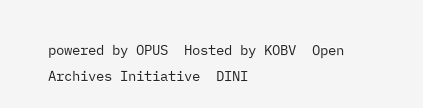powered by OPUS  Hosted by KOBV  Open
Archives Initiative  DINI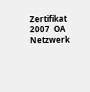Zertifikat 2007  OA Netzwerk